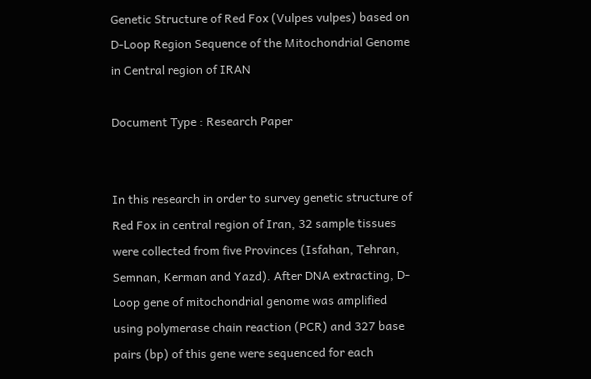Genetic Structure of Red Fox (Vulpes vulpes) based on D-Loop Region Sequence of the Mitochondrial Genome in Central region of IRAN

Document Type : Research Paper


In this research in order to survey genetic structure of Red Fox in central region of Iran, 32 sample tissues were collected from five Provinces (Isfahan, Tehran, Semnan, Kerman and Yazd). After DNA extracting, D-Loop gene of mitochondrial genome was amplified using polymerase chain reaction (PCR) and 327 base pairs (bp) of this gene were sequenced for each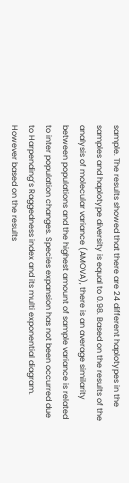sample. The results showed that there are 24 different haplotypes in the samples and haplotype diversity is equal to 0.98. Based on the results of the analysis of molecular variance (AMOVA), there is an average similarity between populations and the highest amount of sample variance is related to inter population changes. Species expansion has not been occurred due to Harpending’s Raggedness index and its multi exponential diagram. However based on the results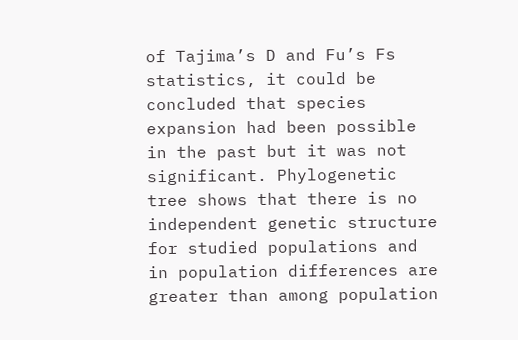of Tajima’s D and Fu’s Fs statistics, it could be concluded that species expansion had been possible in the past but it was not significant. Phylogenetic tree shows that there is no independent genetic structure for studied populations and in population differences are greater than among population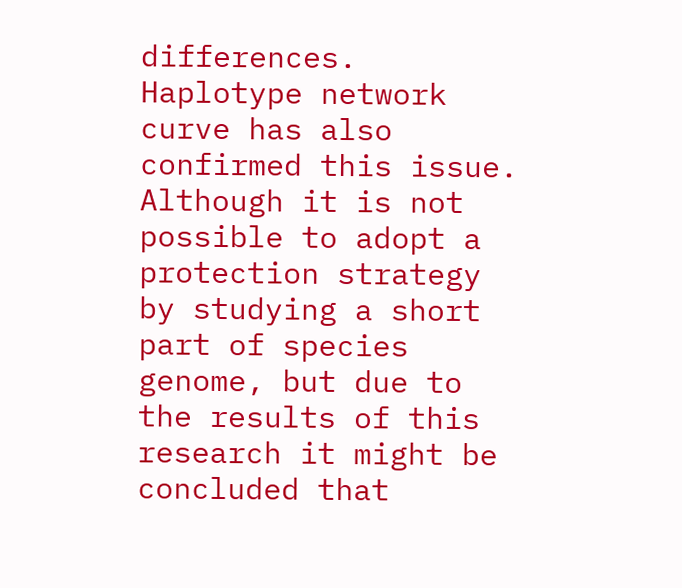differences. Haplotype network curve has also confirmed this issue. Although it is not possible to adopt a protection strategy by studying a short part of species genome, but due to the results of this research it might be concluded that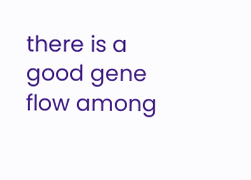there is a good gene flow among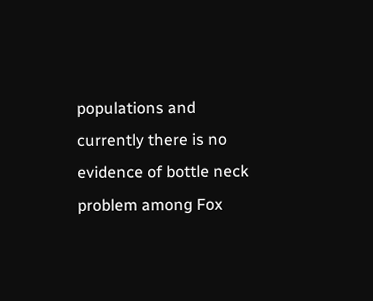populations and currently there is no evidence of bottle neck problem among Fox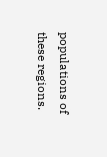populations of these regions.